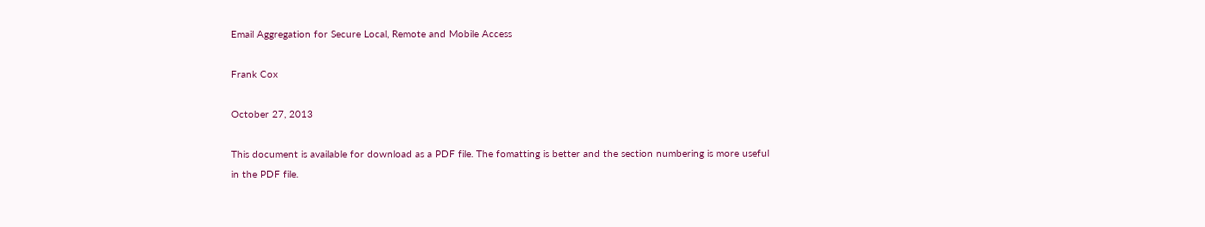Email Aggregation for Secure Local, Remote and Mobile Access

Frank Cox

October 27, 2013

This document is available for download as a PDF file. The fomatting is better and the section numbering is more useful in the PDF file.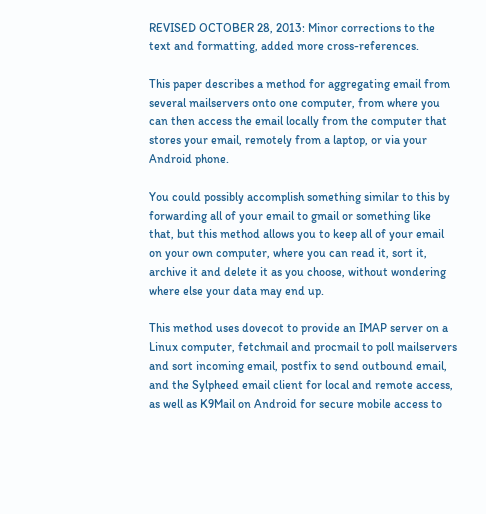REVISED OCTOBER 28, 2013: Minor corrections to the text and formatting, added more cross-references.

This paper describes a method for aggregating email from several mailservers onto one computer, from where you can then access the email locally from the computer that stores your email, remotely from a laptop, or via your Android phone.

You could possibly accomplish something similar to this by forwarding all of your email to gmail or something like that, but this method allows you to keep all of your email on your own computer, where you can read it, sort it, archive it and delete it as you choose, without wondering where else your data may end up.

This method uses dovecot to provide an IMAP server on a Linux computer, fetchmail and procmail to poll mailservers and sort incoming email, postfix to send outbound email, and the Sylpheed email client for local and remote access, as well as K9Mail on Android for secure mobile access to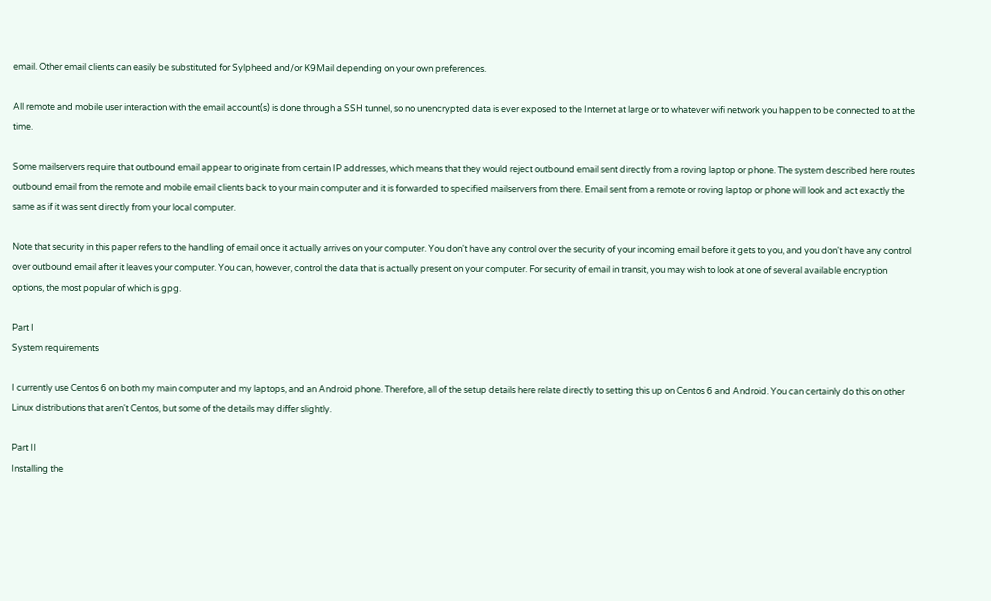email. Other email clients can easily be substituted for Sylpheed and/or K9Mail depending on your own preferences.

All remote and mobile user interaction with the email account(s) is done through a SSH tunnel, so no unencrypted data is ever exposed to the Internet at large or to whatever wifi network you happen to be connected to at the time.

Some mailservers require that outbound email appear to originate from certain IP addresses, which means that they would reject outbound email sent directly from a roving laptop or phone. The system described here routes outbound email from the remote and mobile email clients back to your main computer and it is forwarded to specified mailservers from there. Email sent from a remote or roving laptop or phone will look and act exactly the same as if it was sent directly from your local computer.

Note that security in this paper refers to the handling of email once it actually arrives on your computer. You don't have any control over the security of your incoming email before it gets to you, and you don't have any control over outbound email after it leaves your computer. You can, however, control the data that is actually present on your computer. For security of email in transit, you may wish to look at one of several available encryption options, the most popular of which is gpg.

Part I
System requirements

I currently use Centos 6 on both my main computer and my laptops, and an Android phone. Therefore, all of the setup details here relate directly to setting this up on Centos 6 and Android. You can certainly do this on other Linux distributions that aren't Centos, but some of the details may differ slightly.

Part II
Installing the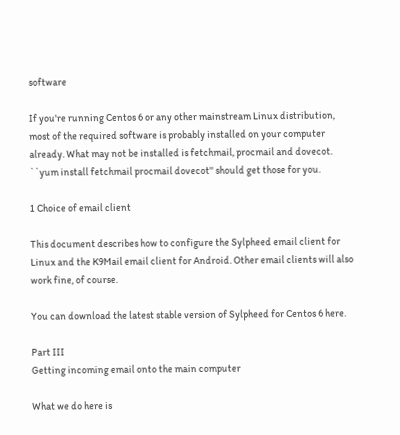software

If you're running Centos 6 or any other mainstream Linux distribution, most of the required software is probably installed on your computer already. What may not be installed is fetchmail, procmail and dovecot. ``yum install fetchmail procmail dovecot'' should get those for you.

1 Choice of email client

This document describes how to configure the Sylpheed email client for Linux and the K9Mail email client for Android. Other email clients will also work fine, of course.

You can download the latest stable version of Sylpheed for Centos 6 here.

Part III
Getting incoming email onto the main computer

What we do here is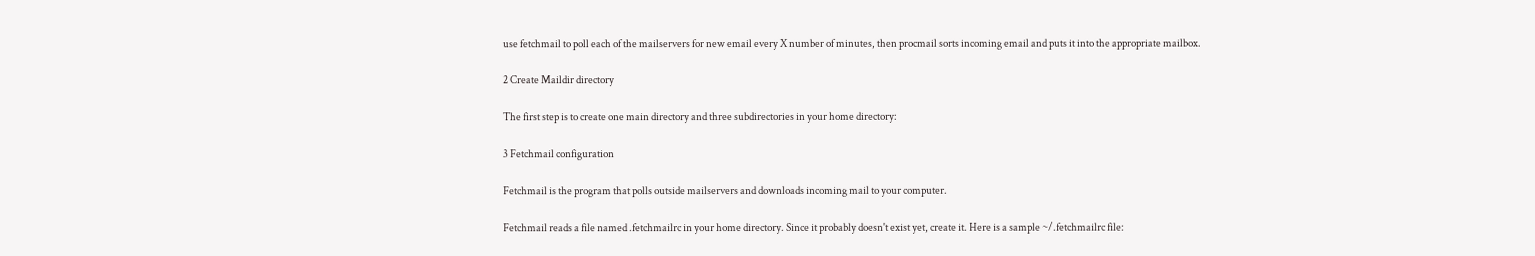use fetchmail to poll each of the mailservers for new email every X number of minutes, then procmail sorts incoming email and puts it into the appropriate mailbox.

2 Create Maildir directory

The first step is to create one main directory and three subdirectories in your home directory:

3 Fetchmail configuration

Fetchmail is the program that polls outside mailservers and downloads incoming mail to your computer.

Fetchmail reads a file named .fetchmailrc in your home directory. Since it probably doesn't exist yet, create it. Here is a sample ~/.fetchmailrc file: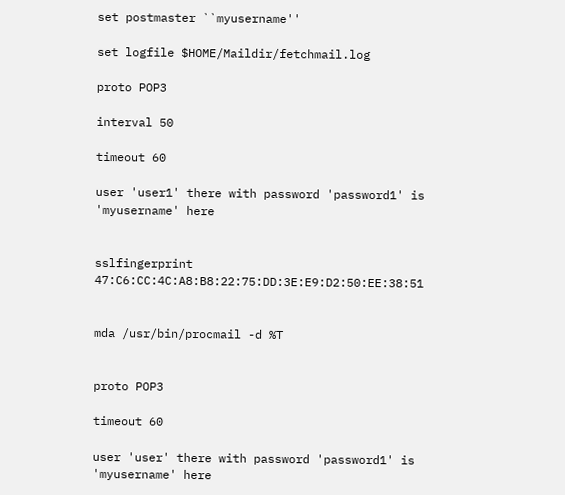set postmaster ``myusername''

set logfile $HOME/Maildir/fetchmail.log

proto POP3

interval 50

timeout 60

user 'user1' there with password 'password1' is 'myusername' here


sslfingerprint 47:C6:CC:4C:A8:B8:22:75:DD:3E:E9:D2:50:EE:38:51


mda /usr/bin/procmail -d %T


proto POP3

timeout 60

user 'user' there with password 'password1' is 'myusername' here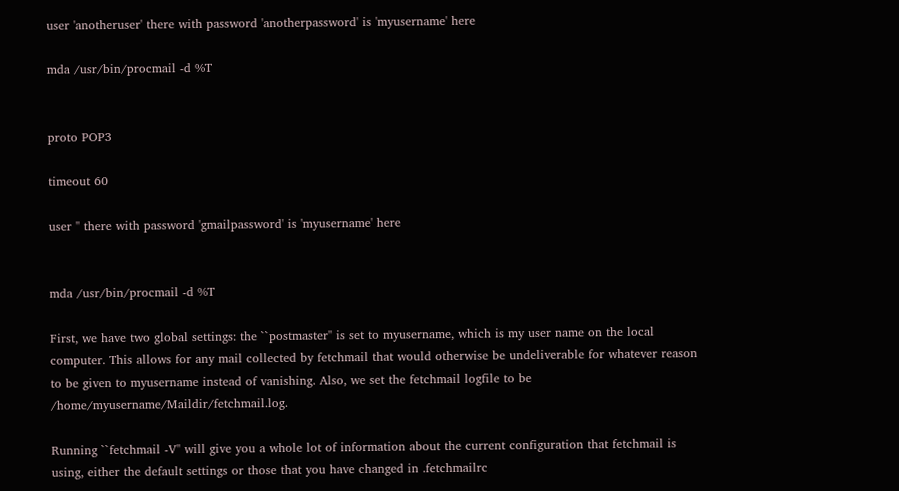user 'anotheruser' there with password 'anotherpassword' is 'myusername' here

mda /usr/bin/procmail -d %T


proto POP3

timeout 60

user '' there with password 'gmailpassword' is 'myusername' here


mda /usr/bin/procmail -d %T

First, we have two global settings: the ``postmaster'' is set to myusername, which is my user name on the local computer. This allows for any mail collected by fetchmail that would otherwise be undeliverable for whatever reason to be given to myusername instead of vanishing. Also, we set the fetchmail logfile to be /home/myusername/Maildir/fetchmail.log.

Running ``fetchmail -V'' will give you a whole lot of information about the current configuration that fetchmail is using, either the default settings or those that you have changed in .fetchmailrc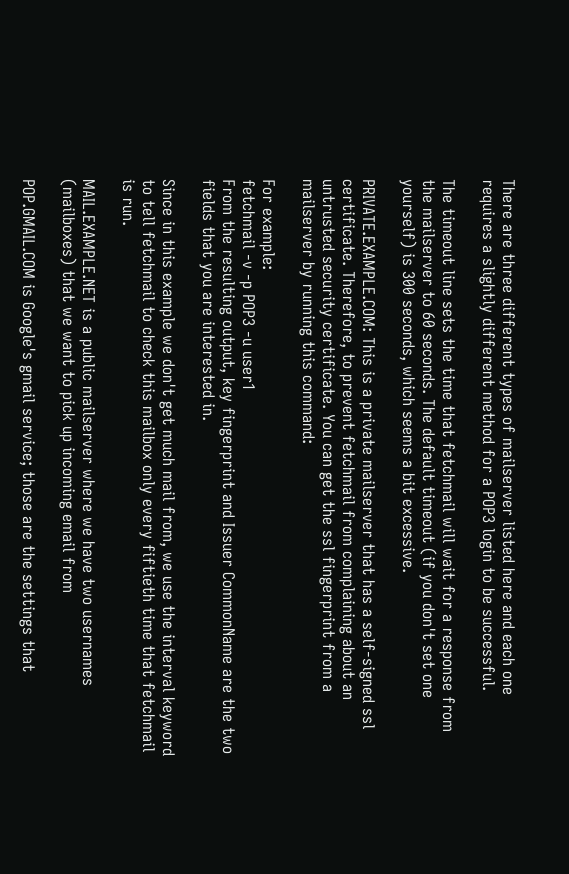There are three different types of mailserver listed here and each one requires a slightly different method for a POP3 login to be successful.

The timeout line sets the time that fetchmail will wait for a response from the mailserver to 60 seconds. The default timeout (if you don't set one yourself) is 300 seconds, which seems a bit excessive.

PRIVATE.EXAMPLE.COM: This is a private mailserver that has a self-signed ssl certificate. Therefore, to prevent fetchmail from complaining about an untrusted security certificate. You can get the ssl fingerprint from a mailserver by running this command:

For example:
fetchmail -v -p POP3 -u user1
From the resulting output, key fingerprint and Issuer CommonName are the two fields that you are interested in.

Since in this example we don't get much mail from, we use the interval keyword to tell fetchmail to check this mailbox only every fiftieth time that fetchmail is run.

MAIL.EXAMPLE.NET is a public mailserver where we have two usernames (mailboxes) that we want to pick up incoming email from

POP.GMAIL.COM is Google's gmail service; those are the settings that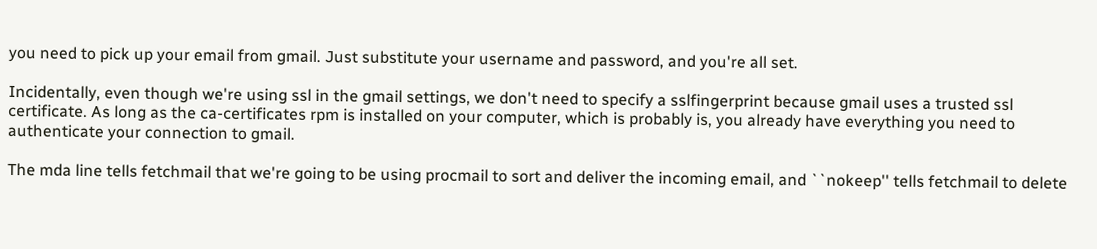you need to pick up your email from gmail. Just substitute your username and password, and you're all set.

Incidentally, even though we're using ssl in the gmail settings, we don't need to specify a sslfingerprint because gmail uses a trusted ssl certificate. As long as the ca-certificates rpm is installed on your computer, which is probably is, you already have everything you need to authenticate your connection to gmail.

The mda line tells fetchmail that we're going to be using procmail to sort and deliver the incoming email, and ``nokeep'' tells fetchmail to delete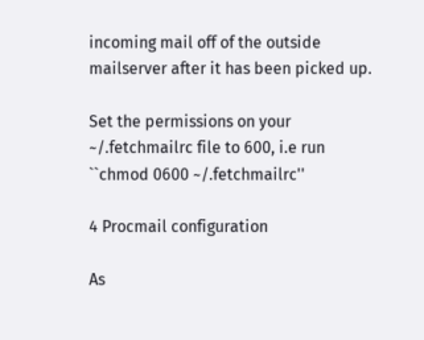incoming mail off of the outside mailserver after it has been picked up.

Set the permissions on your ~/.fetchmailrc file to 600, i.e run ``chmod 0600 ~/.fetchmailrc''

4 Procmail configuration

As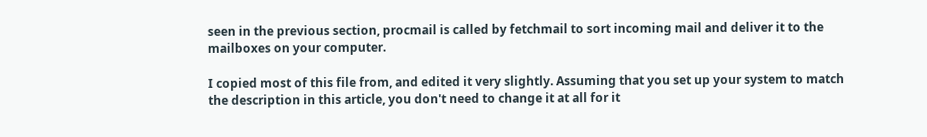seen in the previous section, procmail is called by fetchmail to sort incoming mail and deliver it to the mailboxes on your computer.

I copied most of this file from, and edited it very slightly. Assuming that you set up your system to match the description in this article, you don't need to change it at all for it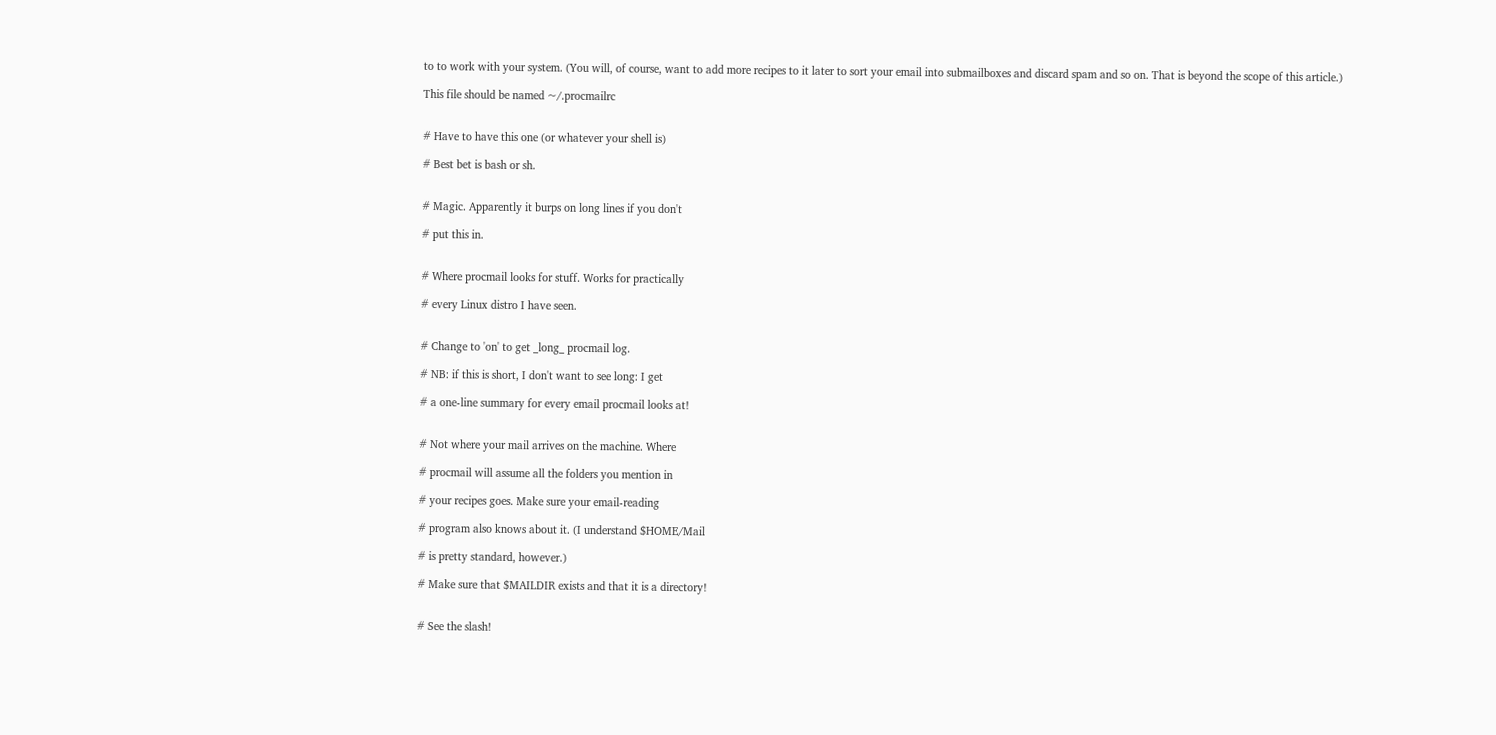to to work with your system. (You will, of course, want to add more recipes to it later to sort your email into submailboxes and discard spam and so on. That is beyond the scope of this article.)

This file should be named ~/.procmailrc


# Have to have this one (or whatever your shell is)

# Best bet is bash or sh.


# Magic. Apparently it burps on long lines if you don't

# put this in.


# Where procmail looks for stuff. Works for practically

# every Linux distro I have seen.


# Change to 'on' to get _long_ procmail log.

# NB: if this is short, I don't want to see long: I get

# a one-line summary for every email procmail looks at!


# Not where your mail arrives on the machine. Where

# procmail will assume all the folders you mention in

# your recipes goes. Make sure your email-reading

# program also knows about it. (I understand $HOME/Mail

# is pretty standard, however.)

# Make sure that $MAILDIR exists and that it is a directory!


# See the slash!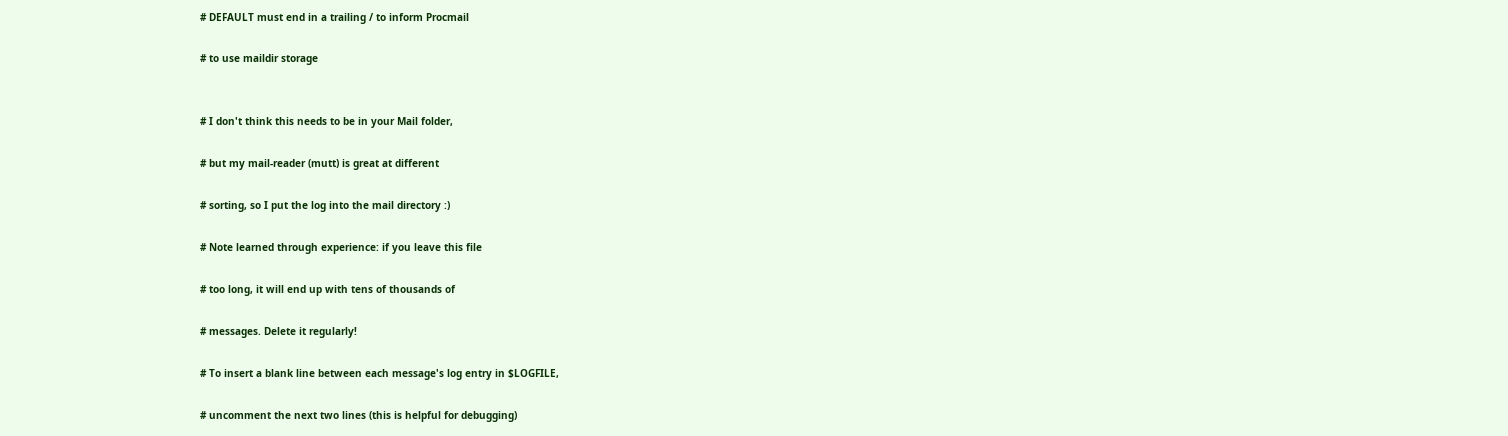# DEFAULT must end in a trailing / to inform Procmail

# to use maildir storage


# I don't think this needs to be in your Mail folder,

# but my mail-reader (mutt) is great at different

# sorting, so I put the log into the mail directory :)

# Note learned through experience: if you leave this file

# too long, it will end up with tens of thousands of

# messages. Delete it regularly!

# To insert a blank line between each message's log entry in $LOGFILE,

# uncomment the next two lines (this is helpful for debugging)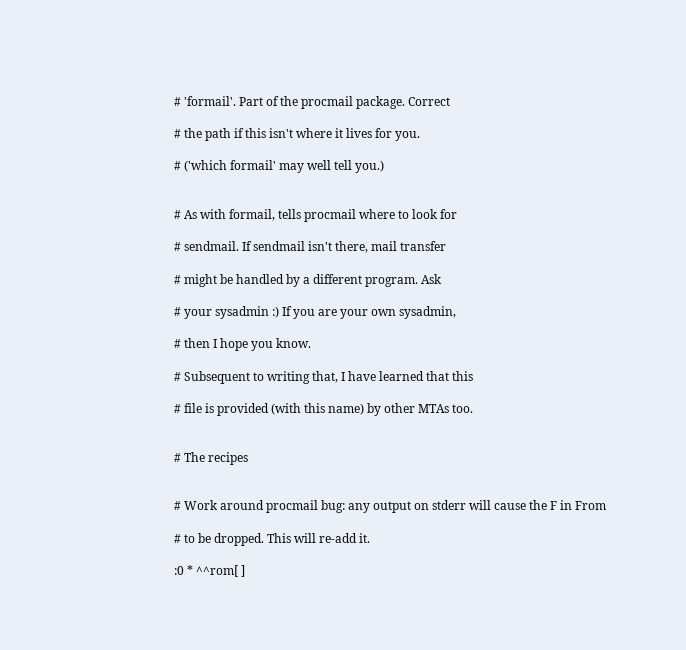# 'formail'. Part of the procmail package. Correct

# the path if this isn't where it lives for you.

# ('which formail' may well tell you.)


# As with formail, tells procmail where to look for

# sendmail. If sendmail isn't there, mail transfer

# might be handled by a different program. Ask

# your sysadmin :) If you are your own sysadmin,

# then I hope you know.

# Subsequent to writing that, I have learned that this

# file is provided (with this name) by other MTAs too.


# The recipes


# Work around procmail bug: any output on stderr will cause the F in From

# to be dropped. This will re-add it.

:0 * ^^rom[ ]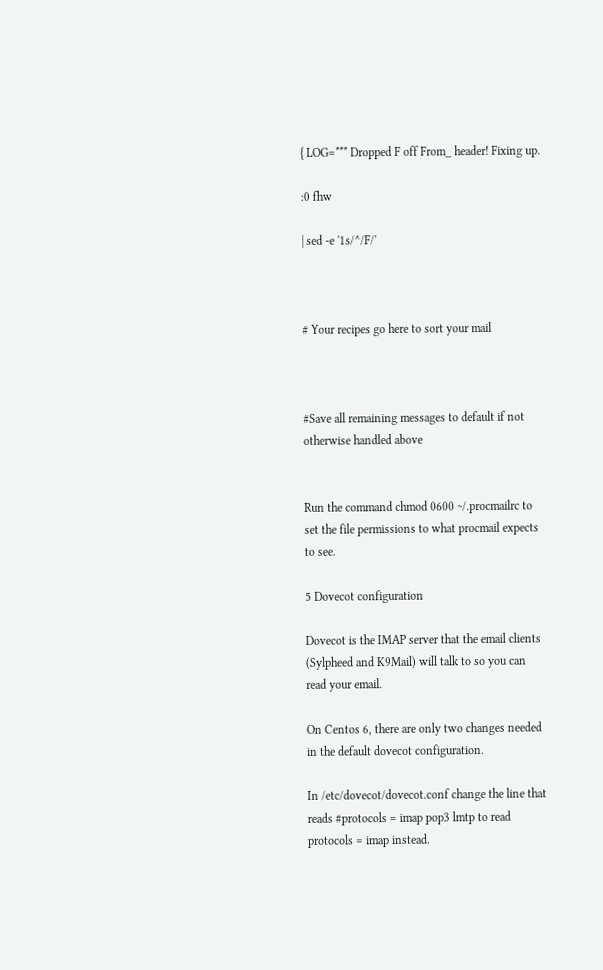{ LOG=*** Dropped F off From_ header! Fixing up.

:0 fhw

| sed -e '1s/^/F/'



# Your recipes go here to sort your mail



#Save all remaining messages to default if not otherwise handled above


Run the command chmod 0600 ~/.procmailrc to set the file permissions to what procmail expects to see.

5 Dovecot configuration

Dovecot is the IMAP server that the email clients (Sylpheed and K9Mail) will talk to so you can read your email.

On Centos 6, there are only two changes needed in the default dovecot configuration.

In /etc/dovecot/dovecot.conf change the line that reads #protocols = imap pop3 lmtp to read protocols = imap instead.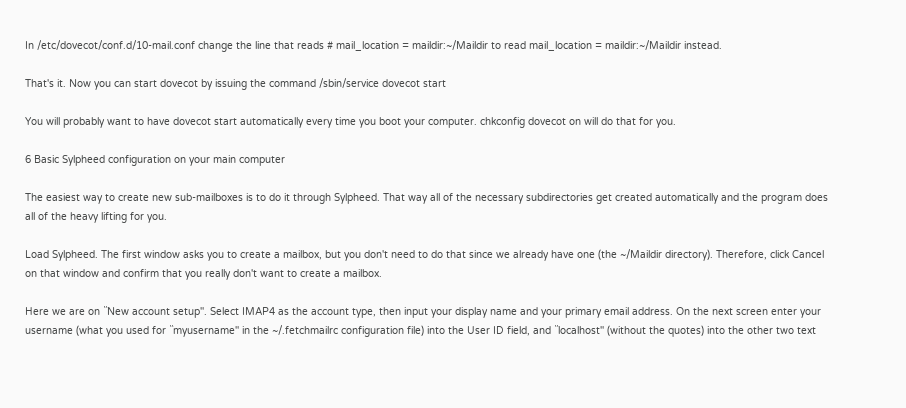In /etc/dovecot/conf.d/10-mail.conf change the line that reads # mail_location = maildir:~/Maildir to read mail_location = maildir:~/Maildir instead.

That's it. Now you can start dovecot by issuing the command /sbin/service dovecot start

You will probably want to have dovecot start automatically every time you boot your computer. chkconfig dovecot on will do that for you.

6 Basic Sylpheed configuration on your main computer

The easiest way to create new sub-mailboxes is to do it through Sylpheed. That way all of the necessary subdirectories get created automatically and the program does all of the heavy lifting for you.

Load Sylpheed. The first window asks you to create a mailbox, but you don't need to do that since we already have one (the ~/Maildir directory). Therefore, click Cancel on that window and confirm that you really don't want to create a mailbox.

Here we are on ``New account setup''. Select IMAP4 as the account type, then input your display name and your primary email address. On the next screen enter your username (what you used for ``myusername'' in the ~/.fetchmailrc configuration file) into the User ID field, and ``localhost'' (without the quotes) into the other two text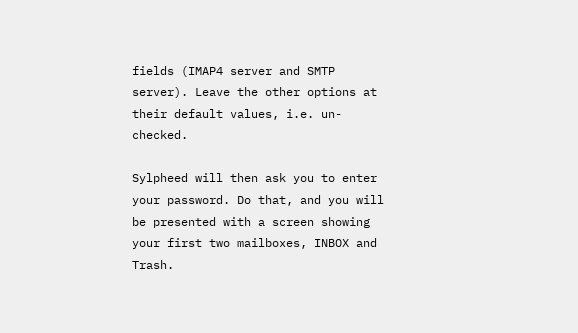fields (IMAP4 server and SMTP server). Leave the other options at their default values, i.e. un-checked.

Sylpheed will then ask you to enter your password. Do that, and you will be presented with a screen showing your first two mailboxes, INBOX and Trash.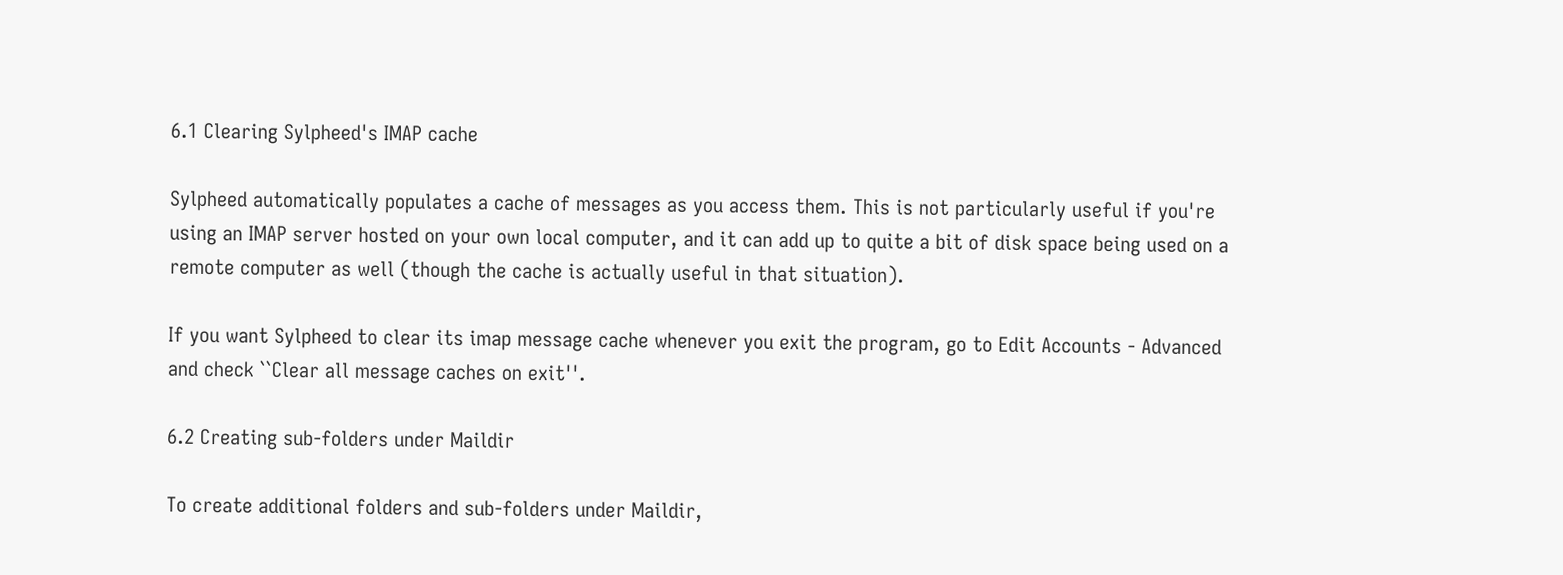6.1 Clearing Sylpheed's IMAP cache

Sylpheed automatically populates a cache of messages as you access them. This is not particularly useful if you're using an IMAP server hosted on your own local computer, and it can add up to quite a bit of disk space being used on a remote computer as well (though the cache is actually useful in that situation).

If you want Sylpheed to clear its imap message cache whenever you exit the program, go to Edit Accounts - Advanced and check ``Clear all message caches on exit''.

6.2 Creating sub-folders under Maildir

To create additional folders and sub-folders under Maildir,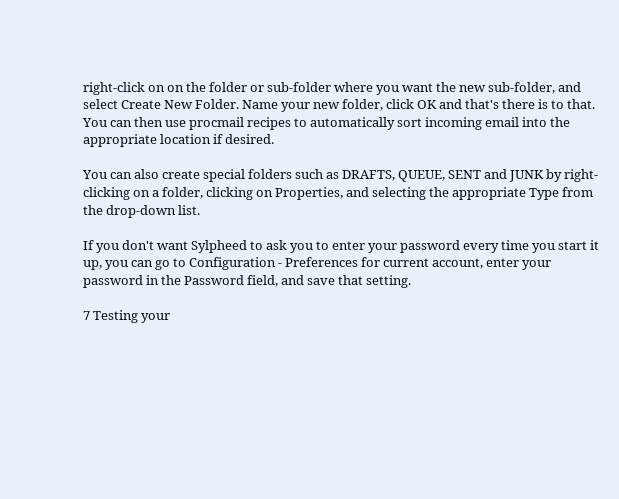right-click on on the folder or sub-folder where you want the new sub-folder, and select Create New Folder. Name your new folder, click OK and that's there is to that. You can then use procmail recipes to automatically sort incoming email into the appropriate location if desired.

You can also create special folders such as DRAFTS, QUEUE, SENT and JUNK by right-clicking on a folder, clicking on Properties, and selecting the appropriate Type from the drop-down list.

If you don't want Sylpheed to ask you to enter your password every time you start it up, you can go to Configuration - Preferences for current account, enter your password in the Password field, and save that setting.

7 Testing your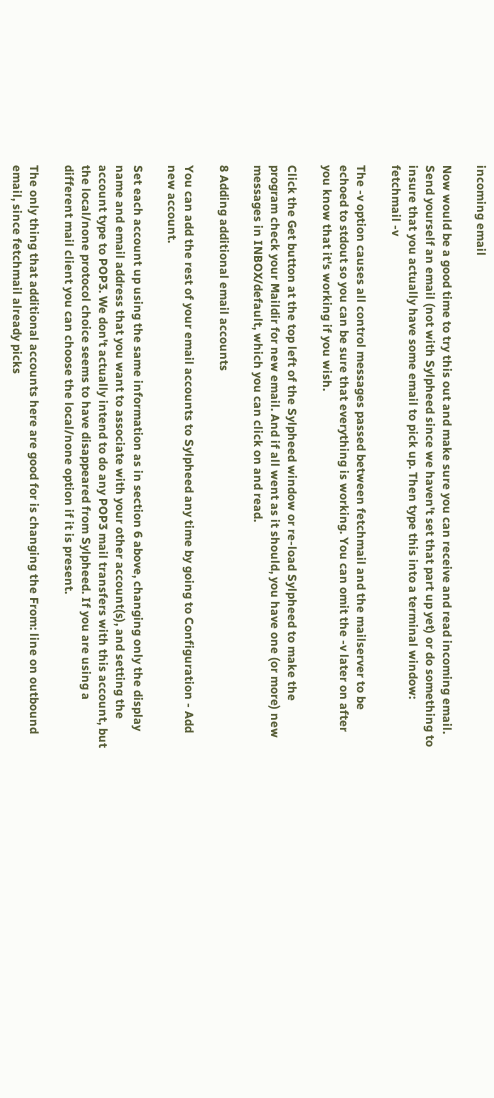incoming email

Now would be a good time to try this out and make sure you can receive and read incoming email. Send yourself an email (not with Sylpheed since we haven't set that part up yet) or do something to insure that you actually have some email to pick up. Then type this into a terminal window: fetchmail -v

The -v option causes all control messages passed between fetchmail and the mailserver to be echoed to stdout so you can be sure that everything is working. You can omit the -v later on after you know that it's working if you wish.

Click the Get button at the top left of the Sylpheed window or re-load Sylpheed to make the program check your Maildir for new email. And if all went as it should, you have one (or more) new messages in INBOX/default, which you can click on and read.

8 Adding additional email accounts

You can add the rest of your email accounts to Sylpheed any time by going to Configuration - Add new account.

Set each account up using the same information as in section 6 above, changing only the display name and email address that you want to associate with your other account(s), and setting the account type to POP3. We don't actually intend to do any POP3 mail transfers with this account, but the local/none protocol choice seems to have disappeared from Sylpheed. If you are using a different mail client you can choose the local/none option if it is present.

The only thing that additional accounts here are good for is changing the From: line on outbound email, since fetchmail already picks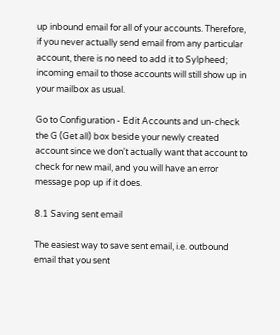up inbound email for all of your accounts. Therefore, if you never actually send email from any particular account, there is no need to add it to Sylpheed; incoming email to those accounts will still show up in your mailbox as usual.

Go to Configuration - Edit Accounts and un-check the G (Get all) box beside your newly created account since we don't actually want that account to check for new mail, and you will have an error message pop up if it does.

8.1 Saving sent email

The easiest way to save sent email, i.e. outbound email that you sent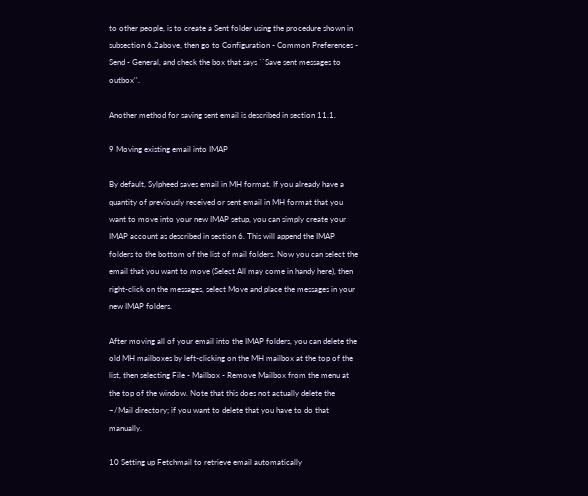to other people, is to create a Sent folder using the procedure shown in subsection 6.2above, then go to Configuration - Common Preferences - Send - General, and check the box that says ``Save sent messages to outbox''.

Another method for saving sent email is described in section 11.1.

9 Moving existing email into IMAP

By default, Sylpheed saves email in MH format. If you already have a quantity of previously received or sent email in MH format that you want to move into your new IMAP setup, you can simply create your IMAP account as described in section 6. This will append the IMAP folders to the bottom of the list of mail folders. Now you can select the email that you want to move (Select All may come in handy here), then right-click on the messages, select Move and place the messages in your new IMAP folders.

After moving all of your email into the IMAP folders, you can delete the old MH mailboxes by left-clicking on the MH mailbox at the top of the list, then selecting File - Mailbox - Remove Mailbox from the menu at the top of the window. Note that this does not actually delete the ~/Mail directory; if you want to delete that you have to do that manually.

10 Setting up Fetchmail to retrieve email automatically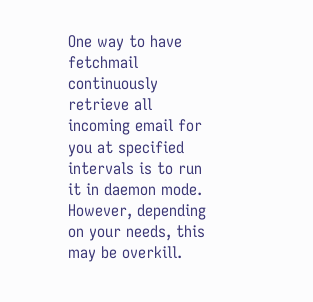One way to have fetchmail continuously retrieve all incoming email for you at specified intervals is to run it in daemon mode. However, depending on your needs, this may be overkill.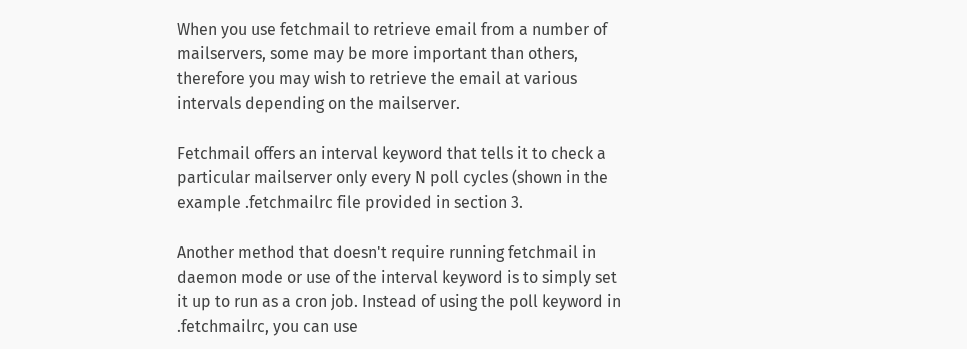When you use fetchmail to retrieve email from a number of mailservers, some may be more important than others, therefore you may wish to retrieve the email at various intervals depending on the mailserver.

Fetchmail offers an interval keyword that tells it to check a particular mailserver only every N poll cycles (shown in the example .fetchmailrc file provided in section 3.

Another method that doesn't require running fetchmail in daemon mode or use of the interval keyword is to simply set it up to run as a cron job. Instead of using the poll keyword in .fetchmailrc, you can use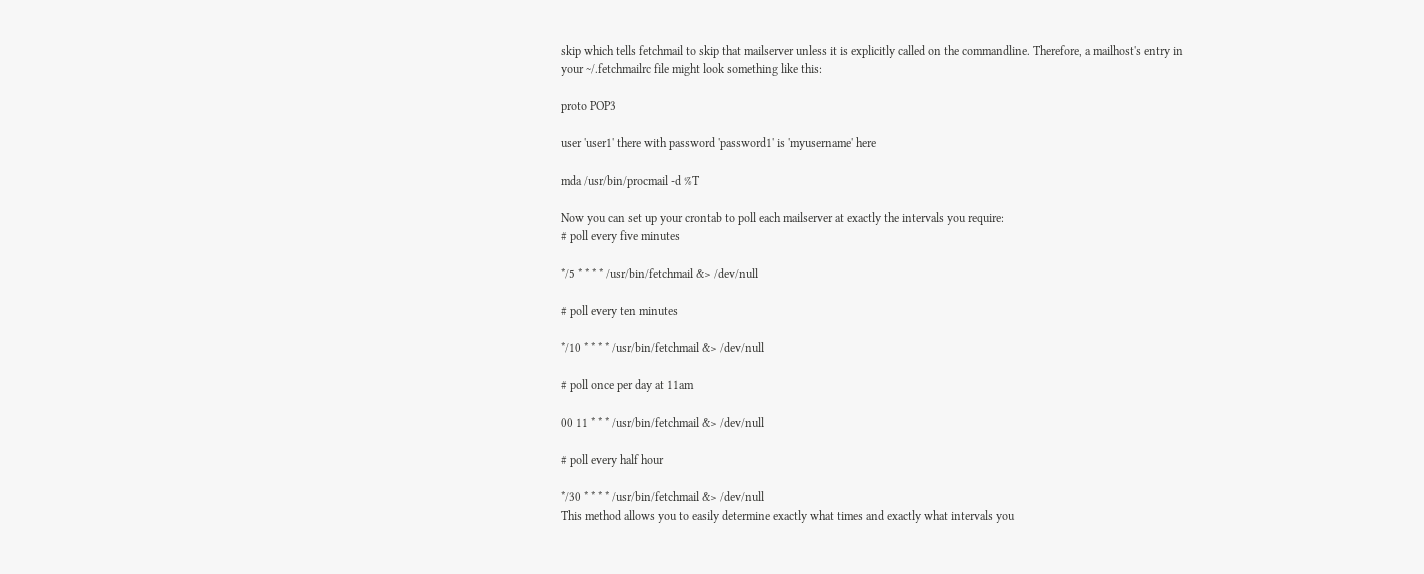skip which tells fetchmail to skip that mailserver unless it is explicitly called on the commandline. Therefore, a mailhost's entry in your ~/.fetchmailrc file might look something like this:

proto POP3

user 'user1' there with password 'password1' is 'myusername' here

mda /usr/bin/procmail -d %T

Now you can set up your crontab to poll each mailserver at exactly the intervals you require:
# poll every five minutes

*/5 * * * * /usr/bin/fetchmail &> /dev/null

# poll every ten minutes

*/10 * * * * /usr/bin/fetchmail &> /dev/null

# poll once per day at 11am

00 11 * * * /usr/bin/fetchmail &> /dev/null

# poll every half hour

*/30 * * * * /usr/bin/fetchmail &> /dev/null
This method allows you to easily determine exactly what times and exactly what intervals you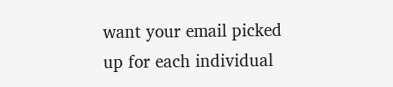want your email picked up for each individual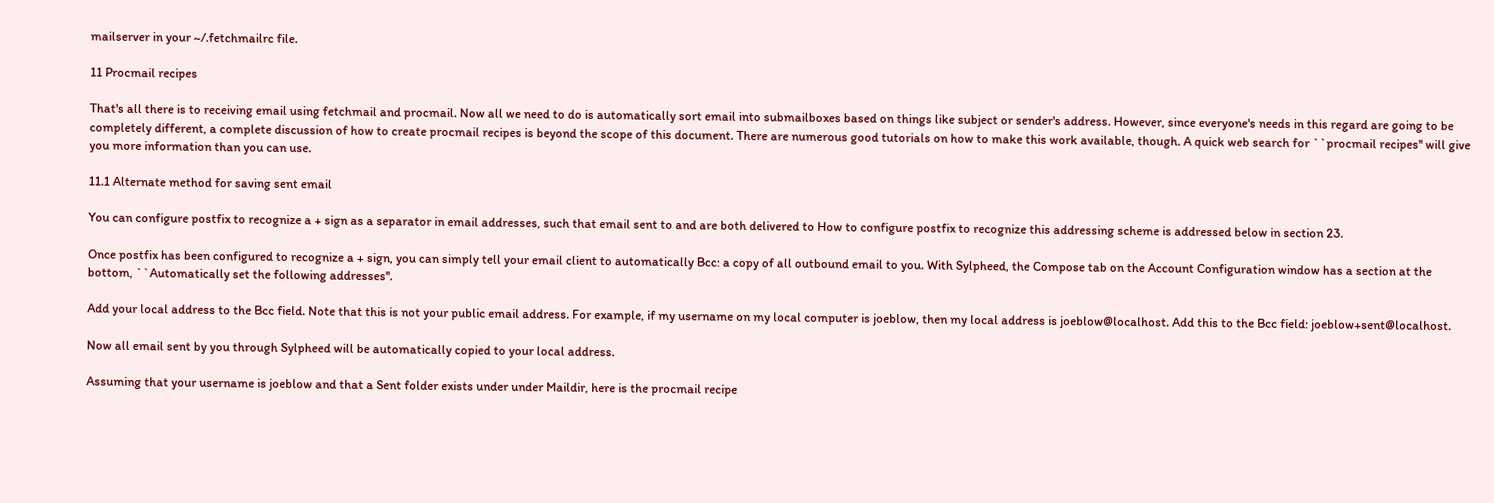mailserver in your ~/.fetchmailrc file.

11 Procmail recipes

That's all there is to receiving email using fetchmail and procmail. Now all we need to do is automatically sort email into submailboxes based on things like subject or sender's address. However, since everyone's needs in this regard are going to be completely different, a complete discussion of how to create procmail recipes is beyond the scope of this document. There are numerous good tutorials on how to make this work available, though. A quick web search for ``procmail recipes'' will give you more information than you can use.

11.1 Alternate method for saving sent email

You can configure postfix to recognize a + sign as a separator in email addresses, such that email sent to and are both delivered to How to configure postfix to recognize this addressing scheme is addressed below in section 23.

Once postfix has been configured to recognize a + sign, you can simply tell your email client to automatically Bcc: a copy of all outbound email to you. With Sylpheed, the Compose tab on the Account Configuration window has a section at the bottom, ``Automatically set the following addresses''.

Add your local address to the Bcc field. Note that this is not your public email address. For example, if my username on my local computer is joeblow, then my local address is joeblow@localhost. Add this to the Bcc field: joeblow+sent@localhost.

Now all email sent by you through Sylpheed will be automatically copied to your local address.

Assuming that your username is joeblow and that a Sent folder exists under under Maildir, here is the procmail recipe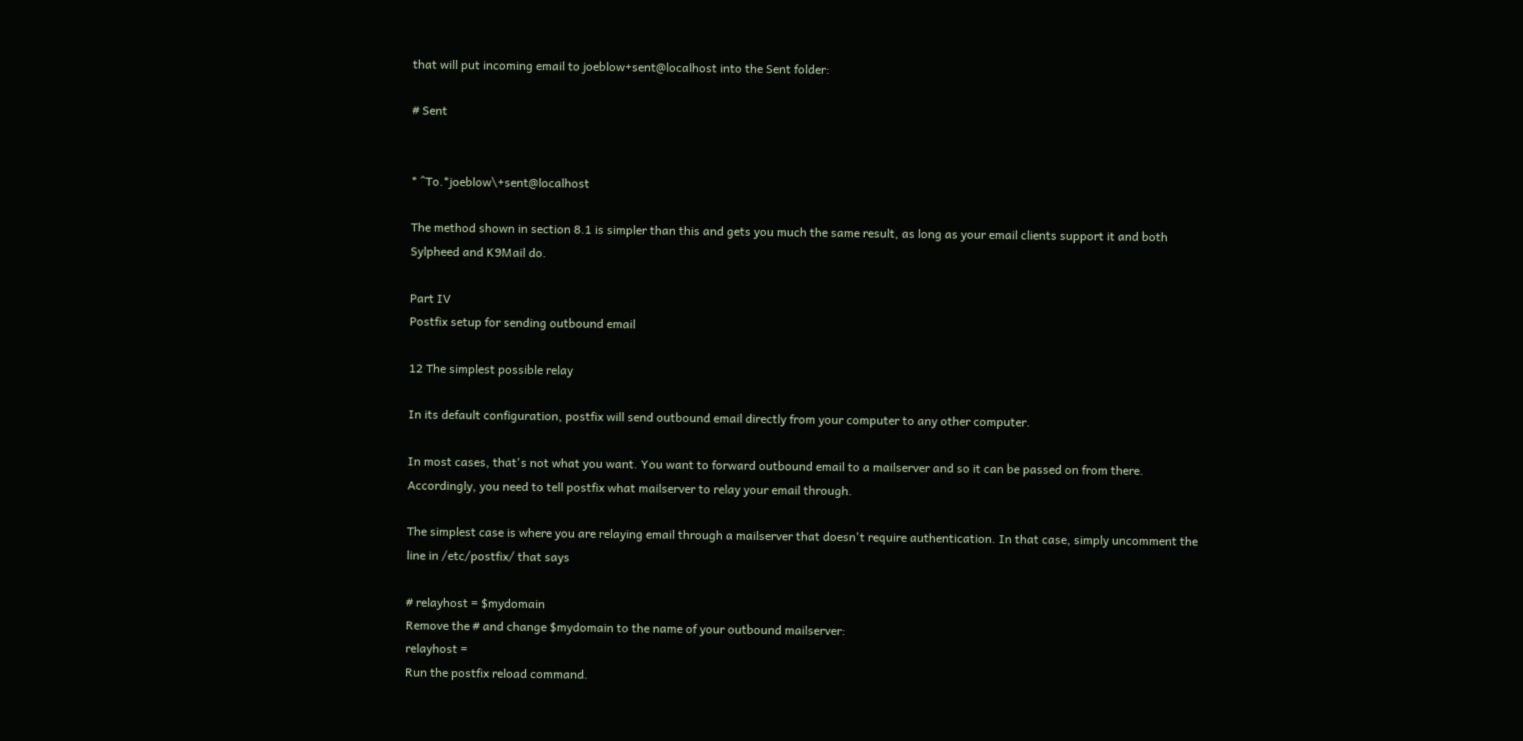that will put incoming email to joeblow+sent@localhost into the Sent folder:

# Sent


* ^To.*joeblow\+sent@localhost

The method shown in section 8.1 is simpler than this and gets you much the same result, as long as your email clients support it and both Sylpheed and K9Mail do.

Part IV
Postfix setup for sending outbound email

12 The simplest possible relay

In its default configuration, postfix will send outbound email directly from your computer to any other computer.

In most cases, that's not what you want. You want to forward outbound email to a mailserver and so it can be passed on from there. Accordingly, you need to tell postfix what mailserver to relay your email through.

The simplest case is where you are relaying email through a mailserver that doesn't require authentication. In that case, simply uncomment the line in /etc/postfix/ that says

# relayhost = $mydomain
Remove the # and change $mydomain to the name of your outbound mailserver:
relayhost =
Run the postfix reload command.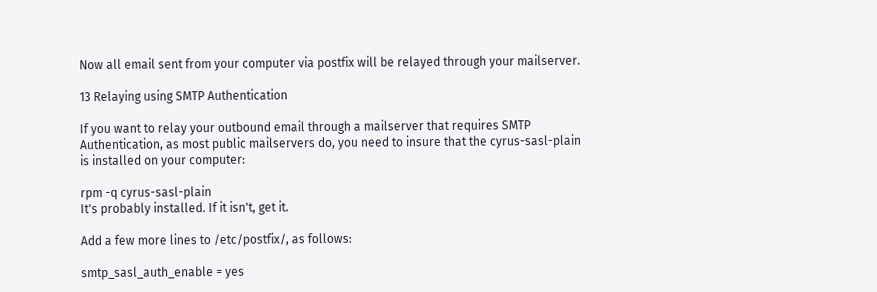Now all email sent from your computer via postfix will be relayed through your mailserver.

13 Relaying using SMTP Authentication

If you want to relay your outbound email through a mailserver that requires SMTP Authentication, as most public mailservers do, you need to insure that the cyrus-sasl-plain is installed on your computer:

rpm -q cyrus-sasl-plain
It's probably installed. If it isn't, get it.

Add a few more lines to /etc/postfix/, as follows:

smtp_sasl_auth_enable = yes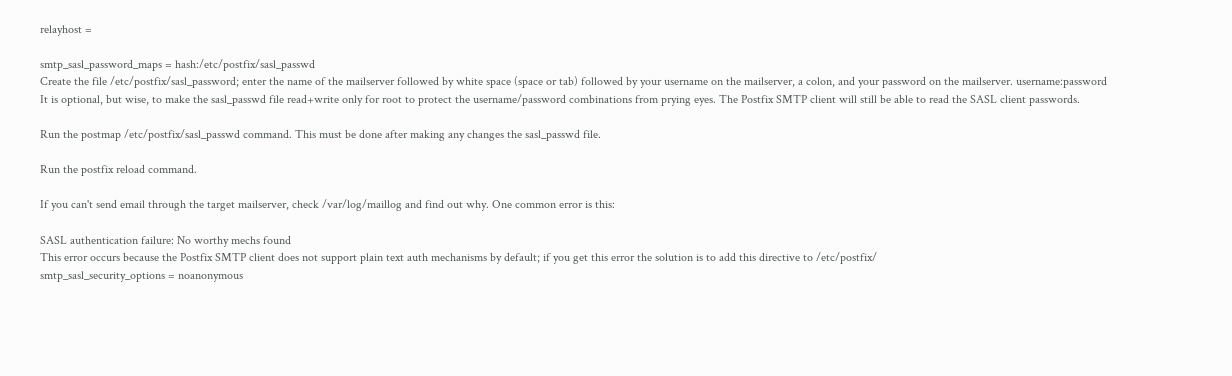relayhost =

smtp_sasl_password_maps = hash:/etc/postfix/sasl_passwd
Create the file /etc/postfix/sasl_password; enter the name of the mailserver followed by white space (space or tab) followed by your username on the mailserver, a colon, and your password on the mailserver. username:password
It is optional, but wise, to make the sasl_passwd file read+write only for root to protect the username/password combinations from prying eyes. The Postfix SMTP client will still be able to read the SASL client passwords.

Run the postmap /etc/postfix/sasl_passwd command. This must be done after making any changes the sasl_passwd file.

Run the postfix reload command.

If you can't send email through the target mailserver, check /var/log/maillog and find out why. One common error is this:

SASL authentication failure: No worthy mechs found
This error occurs because the Postfix SMTP client does not support plain text auth mechanisms by default; if you get this error the solution is to add this directive to /etc/postfix/
smtp_sasl_security_options = noanonymous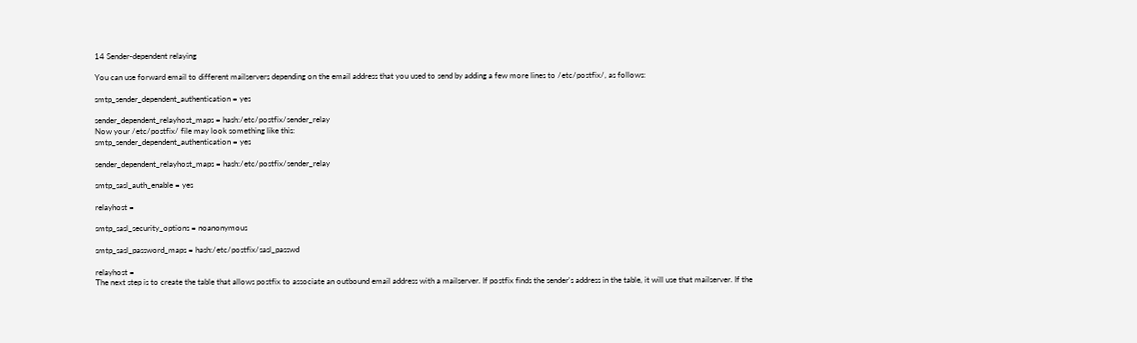14 Sender-dependent relaying

You can use forward email to different mailservers depending on the email address that you used to send by adding a few more lines to /etc/postfix/, as follows:

smtp_sender_dependent_authentication = yes

sender_dependent_relayhost_maps = hash:/etc/postfix/sender_relay
Now your /etc/postfix/ file may look something like this:
smtp_sender_dependent_authentication = yes

sender_dependent_relayhost_maps = hash:/etc/postfix/sender_relay

smtp_sasl_auth_enable = yes

relayhost =

smtp_sasl_security_options = noanonymous

smtp_sasl_password_maps = hash:/etc/postfix/sasl_passwd

relayhost =
The next step is to create the table that allows postfix to associate an outbound email address with a mailserver. If postfix finds the sender's address in the table, it will use that mailserver. If the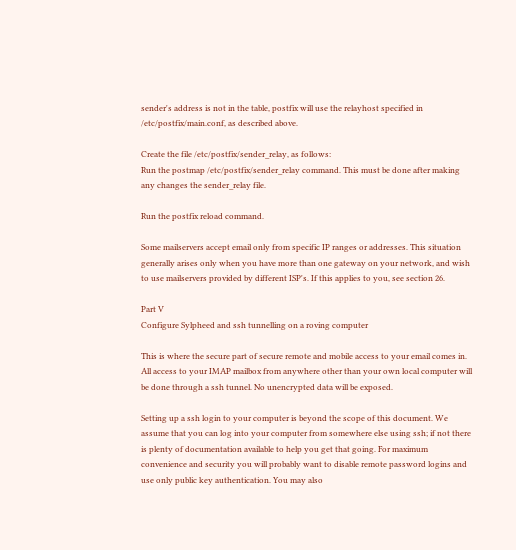sender's address is not in the table, postfix will use the relayhost specified in /etc/postfix/main.conf, as described above.

Create the file /etc/postfix/sender_relay, as follows:
Run the postmap /etc/postfix/sender_relay command. This must be done after making any changes the sender_relay file.

Run the postfix reload command.

Some mailservers accept email only from specific IP ranges or addresses. This situation generally arises only when you have more than one gateway on your network, and wish to use mailservers provided by different ISP's. If this applies to you, see section 26.

Part V
Configure Sylpheed and ssh tunnelling on a roving computer

This is where the secure part of secure remote and mobile access to your email comes in. All access to your IMAP mailbox from anywhere other than your own local computer will be done through a ssh tunnel. No unencrypted data will be exposed.

Setting up a ssh login to your computer is beyond the scope of this document. We assume that you can log into your computer from somewhere else using ssh; if not there is plenty of documentation available to help you get that going. For maximum convenience and security you will probably want to disable remote password logins and use only public key authentication. You may also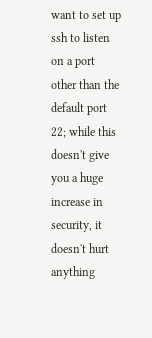want to set up ssh to listen on a port other than the default port 22; while this doesn't give you a huge increase in security, it doesn't hurt anything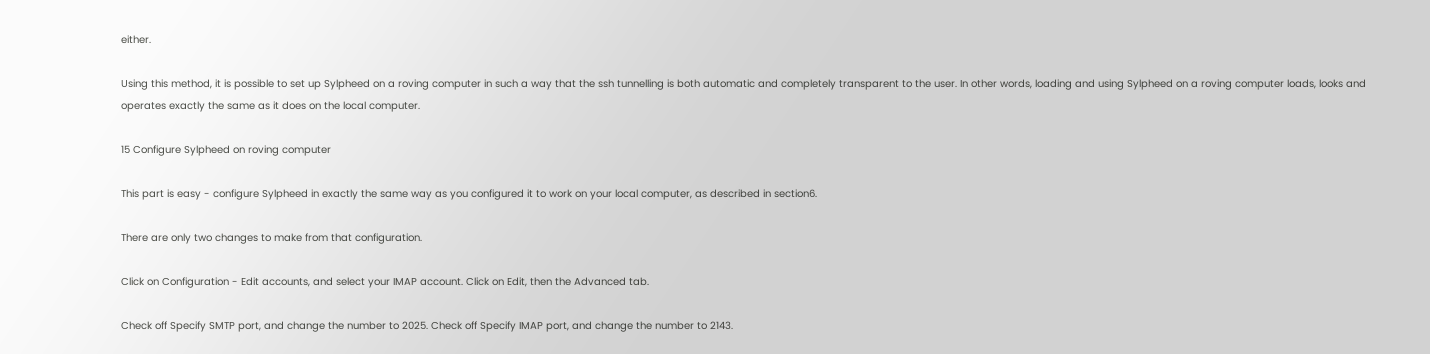either.

Using this method, it is possible to set up Sylpheed on a roving computer in such a way that the ssh tunnelling is both automatic and completely transparent to the user. In other words, loading and using Sylpheed on a roving computer loads, looks and operates exactly the same as it does on the local computer.

15 Configure Sylpheed on roving computer

This part is easy - configure Sylpheed in exactly the same way as you configured it to work on your local computer, as described in section6.

There are only two changes to make from that configuration.

Click on Configuration - Edit accounts, and select your IMAP account. Click on Edit, then the Advanced tab.

Check off Specify SMTP port, and change the number to 2025. Check off Specify IMAP port, and change the number to 2143.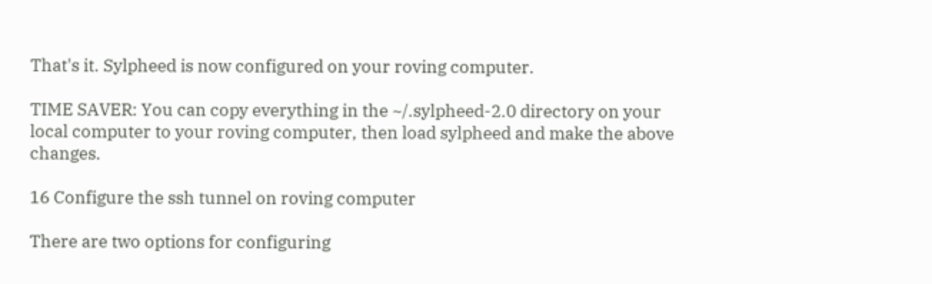That's it. Sylpheed is now configured on your roving computer.

TIME SAVER: You can copy everything in the ~/.sylpheed-2.0 directory on your local computer to your roving computer, then load sylpheed and make the above changes.

16 Configure the ssh tunnel on roving computer

There are two options for configuring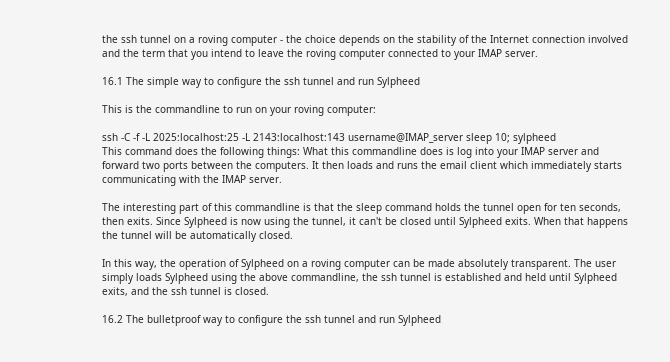the ssh tunnel on a roving computer - the choice depends on the stability of the Internet connection involved and the term that you intend to leave the roving computer connected to your IMAP server.

16.1 The simple way to configure the ssh tunnel and run Sylpheed

This is the commandline to run on your roving computer:

ssh -C -f -L 2025:localhost:25 -L 2143:localhost:143 username@IMAP_server sleep 10; sylpheed
This command does the following things: What this commandline does is log into your IMAP server and forward two ports between the computers. It then loads and runs the email client which immediately starts communicating with the IMAP server.

The interesting part of this commandline is that the sleep command holds the tunnel open for ten seconds, then exits. Since Sylpheed is now using the tunnel, it can't be closed until Sylpheed exits. When that happens the tunnel will be automatically closed.

In this way, the operation of Sylpheed on a roving computer can be made absolutely transparent. The user simply loads Sylpheed using the above commandline, the ssh tunnel is established and held until Sylpheed exits, and the ssh tunnel is closed.

16.2 The bulletproof way to configure the ssh tunnel and run Sylpheed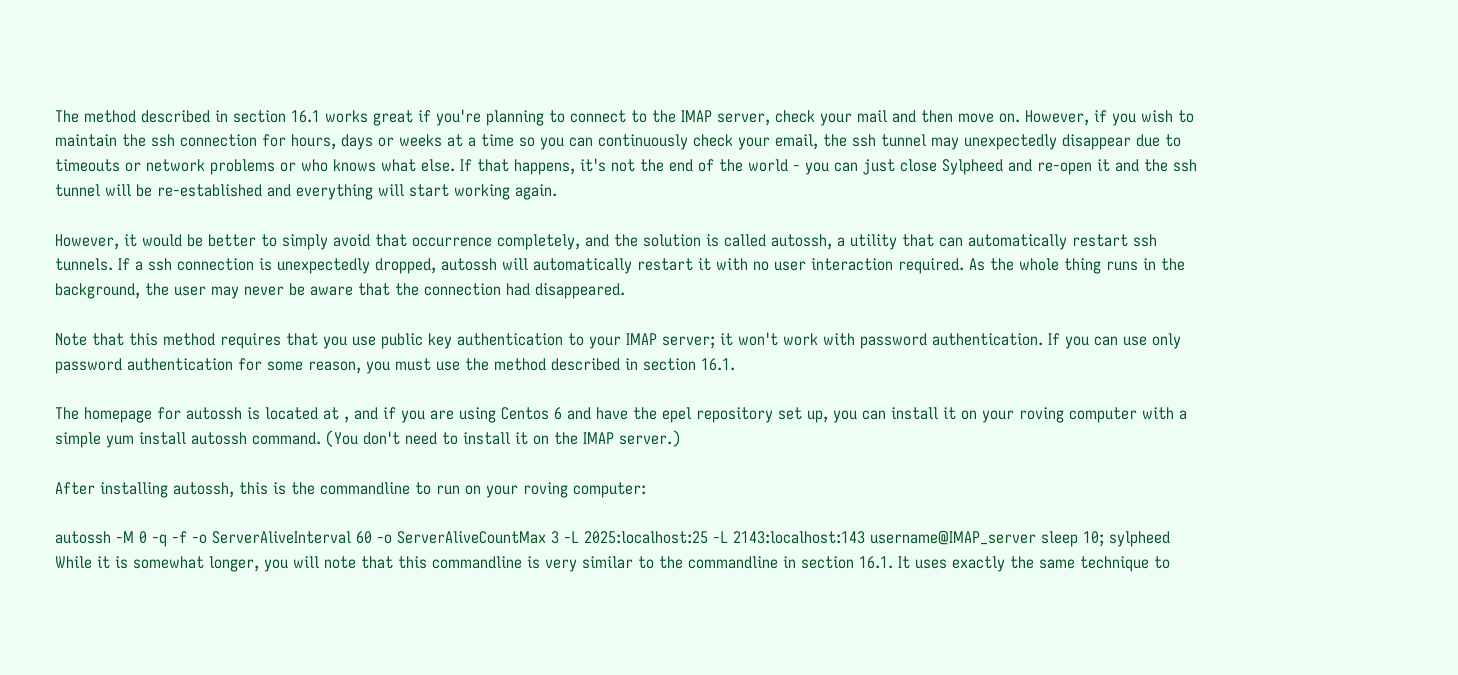The method described in section 16.1 works great if you're planning to connect to the IMAP server, check your mail and then move on. However, if you wish to maintain the ssh connection for hours, days or weeks at a time so you can continuously check your email, the ssh tunnel may unexpectedly disappear due to timeouts or network problems or who knows what else. If that happens, it's not the end of the world - you can just close Sylpheed and re-open it and the ssh tunnel will be re-established and everything will start working again.

However, it would be better to simply avoid that occurrence completely, and the solution is called autossh, a utility that can automatically restart ssh tunnels. If a ssh connection is unexpectedly dropped, autossh will automatically restart it with no user interaction required. As the whole thing runs in the background, the user may never be aware that the connection had disappeared.

Note that this method requires that you use public key authentication to your IMAP server; it won't work with password authentication. If you can use only password authentication for some reason, you must use the method described in section 16.1.

The homepage for autossh is located at , and if you are using Centos 6 and have the epel repository set up, you can install it on your roving computer with a simple yum install autossh command. (You don't need to install it on the IMAP server.)

After installing autossh, this is the commandline to run on your roving computer:

autossh -M 0 -q -f -o ServerAliveInterval 60 -o ServerAliveCountMax 3 -L 2025:localhost:25 -L 2143:localhost:143 username@IMAP_server sleep 10; sylpheed
While it is somewhat longer, you will note that this commandline is very similar to the commandline in section 16.1. It uses exactly the same technique to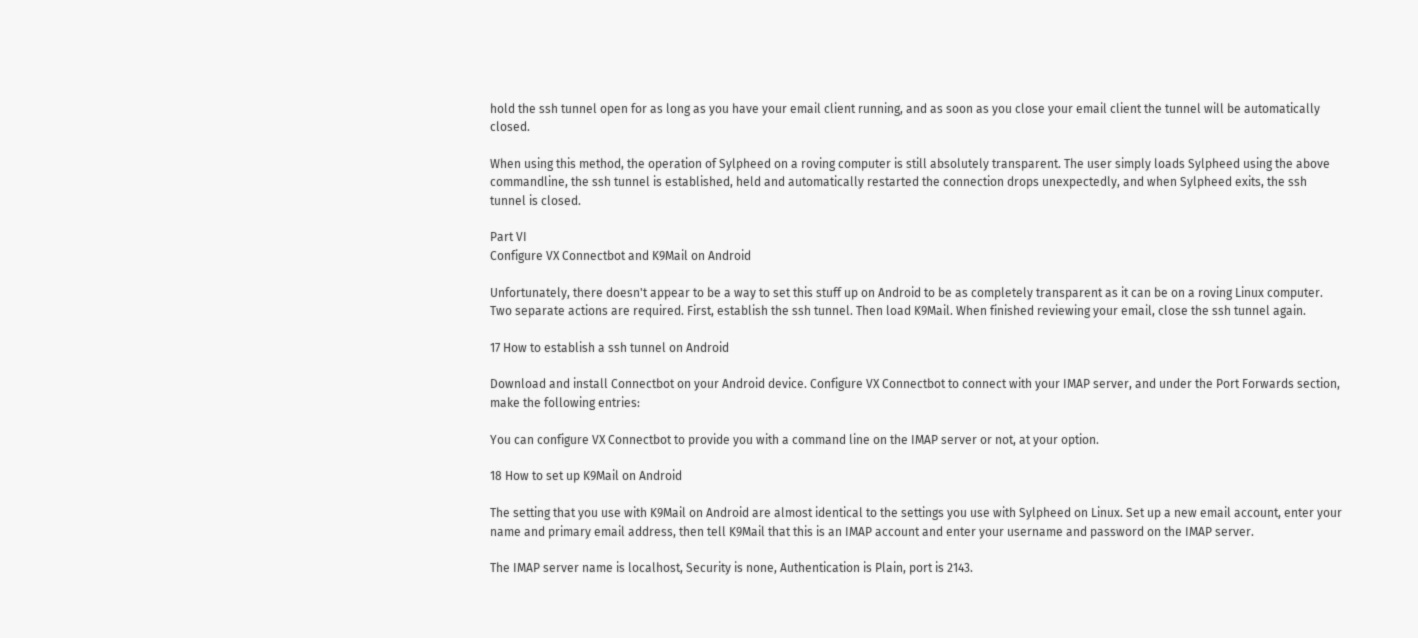hold the ssh tunnel open for as long as you have your email client running, and as soon as you close your email client the tunnel will be automatically closed.

When using this method, the operation of Sylpheed on a roving computer is still absolutely transparent. The user simply loads Sylpheed using the above commandline, the ssh tunnel is established, held and automatically restarted the connection drops unexpectedly, and when Sylpheed exits, the ssh tunnel is closed.

Part VI
Configure VX Connectbot and K9Mail on Android

Unfortunately, there doesn't appear to be a way to set this stuff up on Android to be as completely transparent as it can be on a roving Linux computer. Two separate actions are required. First, establish the ssh tunnel. Then load K9Mail. When finished reviewing your email, close the ssh tunnel again.

17 How to establish a ssh tunnel on Android

Download and install Connectbot on your Android device. Configure VX Connectbot to connect with your IMAP server, and under the Port Forwards section, make the following entries:

You can configure VX Connectbot to provide you with a command line on the IMAP server or not, at your option.

18 How to set up K9Mail on Android

The setting that you use with K9Mail on Android are almost identical to the settings you use with Sylpheed on Linux. Set up a new email account, enter your name and primary email address, then tell K9Mail that this is an IMAP account and enter your username and password on the IMAP server.

The IMAP server name is localhost, Security is none, Authentication is Plain, port is 2143.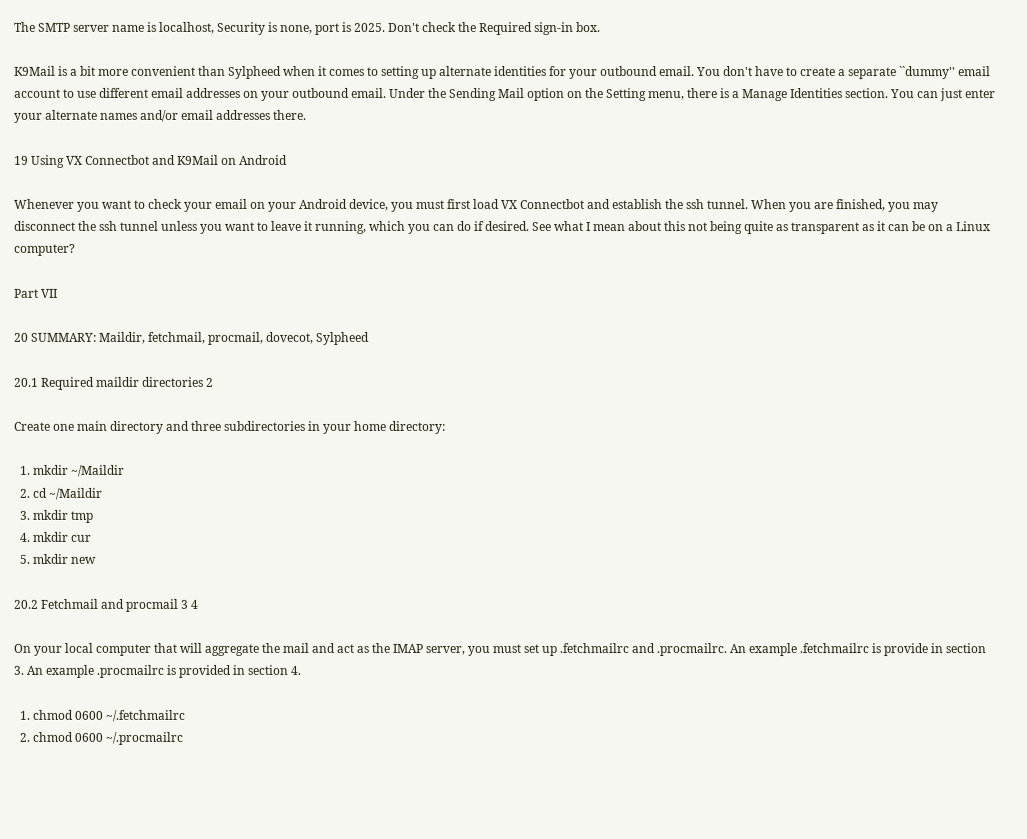The SMTP server name is localhost, Security is none, port is 2025. Don't check the Required sign-in box.

K9Mail is a bit more convenient than Sylpheed when it comes to setting up alternate identities for your outbound email. You don't have to create a separate ``dummy'' email account to use different email addresses on your outbound email. Under the Sending Mail option on the Setting menu, there is a Manage Identities section. You can just enter your alternate names and/or email addresses there.

19 Using VX Connectbot and K9Mail on Android

Whenever you want to check your email on your Android device, you must first load VX Connectbot and establish the ssh tunnel. When you are finished, you may disconnect the ssh tunnel unless you want to leave it running, which you can do if desired. See what I mean about this not being quite as transparent as it can be on a Linux computer?

Part VII

20 SUMMARY: Maildir, fetchmail, procmail, dovecot, Sylpheed

20.1 Required maildir directories 2

Create one main directory and three subdirectories in your home directory:

  1. mkdir ~/Maildir
  2. cd ~/Maildir
  3. mkdir tmp
  4. mkdir cur
  5. mkdir new

20.2 Fetchmail and procmail 3 4

On your local computer that will aggregate the mail and act as the IMAP server, you must set up .fetchmailrc and .procmailrc. An example .fetchmailrc is provide in section 3. An example .procmailrc is provided in section 4.

  1. chmod 0600 ~/.fetchmailrc
  2. chmod 0600 ~/.procmailrc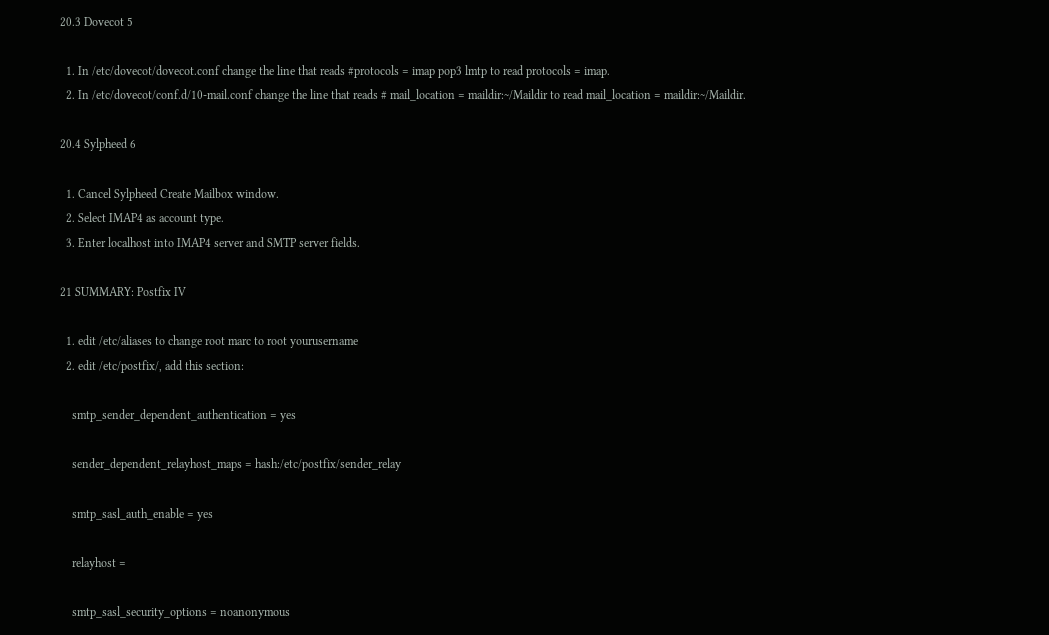20.3 Dovecot 5

  1. In /etc/dovecot/dovecot.conf change the line that reads #protocols = imap pop3 lmtp to read protocols = imap.
  2. In /etc/dovecot/conf.d/10-mail.conf change the line that reads # mail_location = maildir:~/Maildir to read mail_location = maildir:~/Maildir.

20.4 Sylpheed 6

  1. Cancel Sylpheed Create Mailbox window.
  2. Select IMAP4 as account type.
  3. Enter localhost into IMAP4 server and SMTP server fields.

21 SUMMARY: Postfix IV

  1. edit /etc/aliases to change root marc to root yourusername
  2. edit /etc/postfix/, add this section:

    smtp_sender_dependent_authentication = yes

    sender_dependent_relayhost_maps = hash:/etc/postfix/sender_relay

    smtp_sasl_auth_enable = yes

    relayhost =

    smtp_sasl_security_options = noanonymous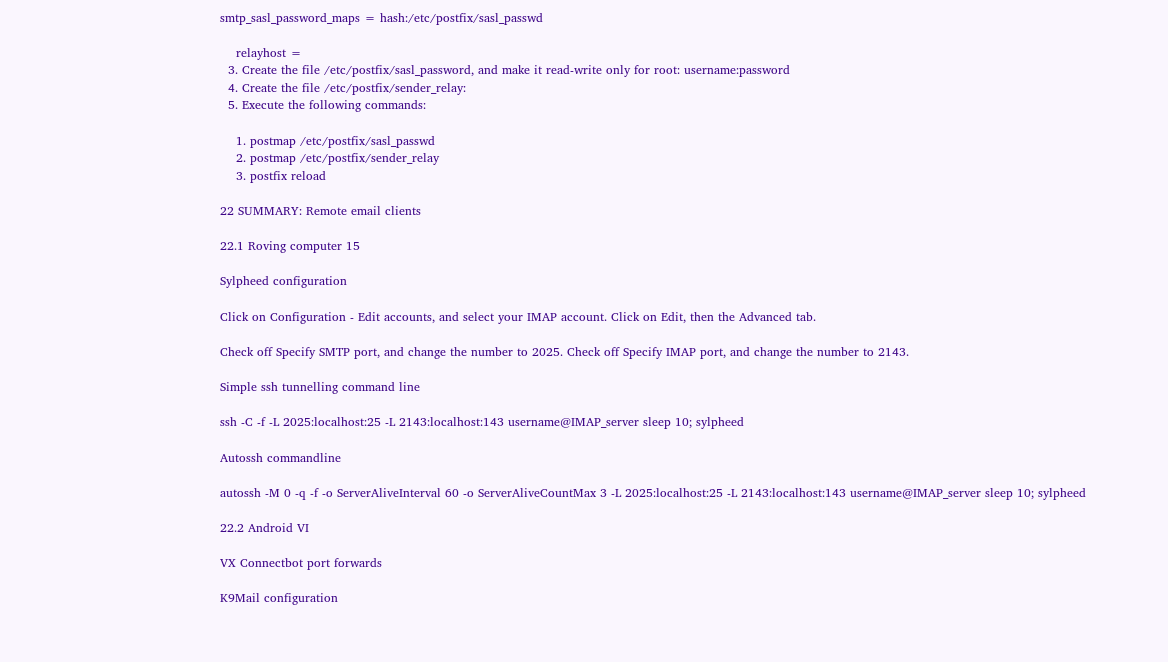smtp_sasl_password_maps = hash:/etc/postfix/sasl_passwd

    relayhost =
  3. Create the file /etc/postfix/sasl_password, and make it read-write only for root: username:password
  4. Create the file /etc/postfix/sender_relay:
  5. Execute the following commands:

    1. postmap /etc/postfix/sasl_passwd
    2. postmap /etc/postfix/sender_relay
    3. postfix reload

22 SUMMARY: Remote email clients

22.1 Roving computer 15

Sylpheed configuration

Click on Configuration - Edit accounts, and select your IMAP account. Click on Edit, then the Advanced tab.

Check off Specify SMTP port, and change the number to 2025. Check off Specify IMAP port, and change the number to 2143.

Simple ssh tunnelling command line

ssh -C -f -L 2025:localhost:25 -L 2143:localhost:143 username@IMAP_server sleep 10; sylpheed

Autossh commandline

autossh -M 0 -q -f -o ServerAliveInterval 60 -o ServerAliveCountMax 3 -L 2025:localhost:25 -L 2143:localhost:143 username@IMAP_server sleep 10; sylpheed

22.2 Android VI

VX Connectbot port forwards

K9Mail configuration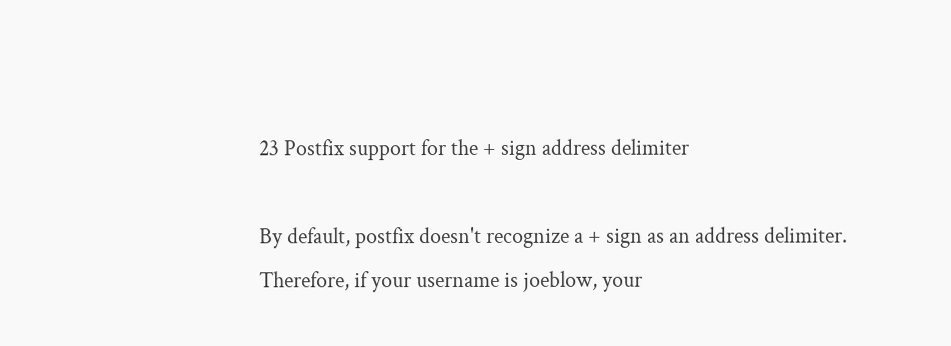23 Postfix support for the + sign address delimiter

By default, postfix doesn't recognize a + sign as an address delimiter. Therefore, if your username is joeblow, your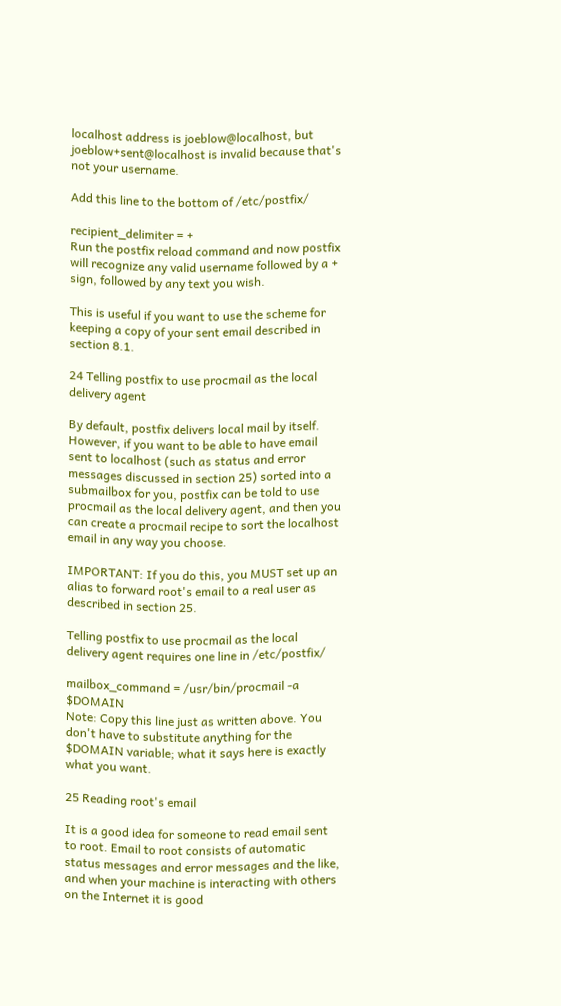localhost address is joeblow@localhost, but joeblow+sent@localhost is invalid because that's not your username.

Add this line to the bottom of /etc/postfix/

recipient_delimiter = +
Run the postfix reload command and now postfix will recognize any valid username followed by a + sign, followed by any text you wish.

This is useful if you want to use the scheme for keeping a copy of your sent email described in section 8.1.

24 Telling postfix to use procmail as the local delivery agent

By default, postfix delivers local mail by itself. However, if you want to be able to have email sent to localhost (such as status and error messages discussed in section 25) sorted into a submailbox for you, postfix can be told to use procmail as the local delivery agent, and then you can create a procmail recipe to sort the localhost email in any way you choose.

IMPORTANT: If you do this, you MUST set up an alias to forward root's email to a real user as described in section 25.

Telling postfix to use procmail as the local delivery agent requires one line in /etc/postfix/

mailbox_command = /usr/bin/procmail -a $DOMAIN
Note: Copy this line just as written above. You don't have to substitute anything for the $DOMAIN variable; what it says here is exactly what you want.

25 Reading root's email

It is a good idea for someone to read email sent to root. Email to root consists of automatic status messages and error messages and the like, and when your machine is interacting with others on the Internet it is good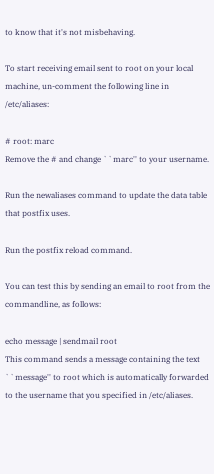to know that it's not misbehaving.

To start receiving email sent to root on your local machine, un-comment the following line in /etc/aliases:

# root: marc
Remove the # and change ``marc'' to your username.

Run the newaliases command to update the data table that postfix uses.

Run the postfix reload command.

You can test this by sending an email to root from the commandline, as follows:

echo message | sendmail root
This command sends a message containing the text ``message'' to root which is automatically forwarded to the username that you specified in /etc/aliases.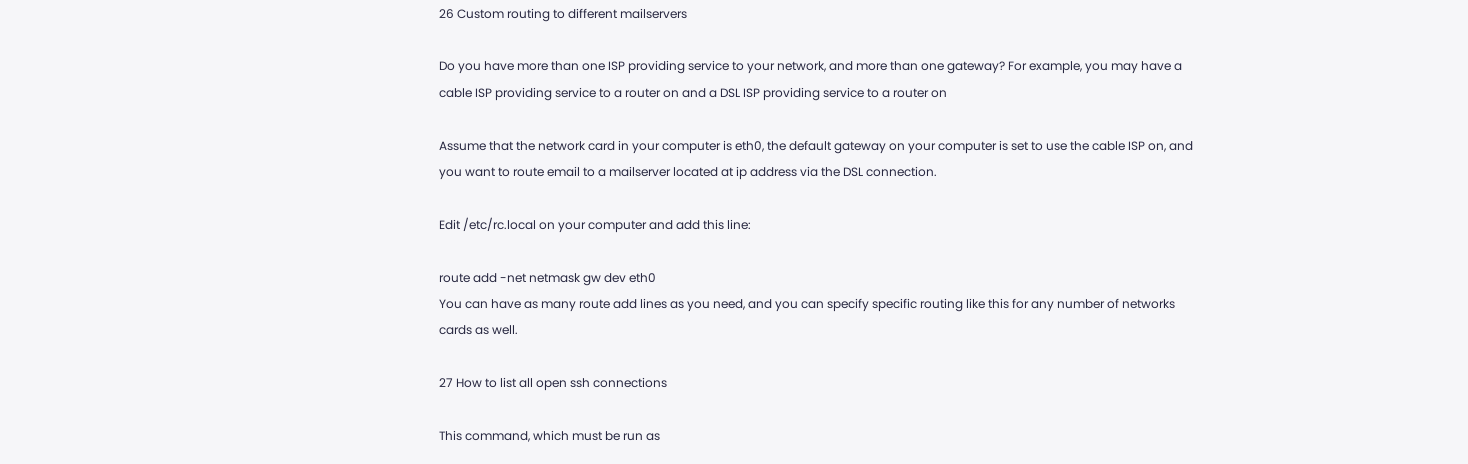26 Custom routing to different mailservers

Do you have more than one ISP providing service to your network, and more than one gateway? For example, you may have a cable ISP providing service to a router on and a DSL ISP providing service to a router on

Assume that the network card in your computer is eth0, the default gateway on your computer is set to use the cable ISP on, and you want to route email to a mailserver located at ip address via the DSL connection.

Edit /etc/rc.local on your computer and add this line:

route add -net netmask gw dev eth0
You can have as many route add lines as you need, and you can specify specific routing like this for any number of networks cards as well.

27 How to list all open ssh connections

This command, which must be run as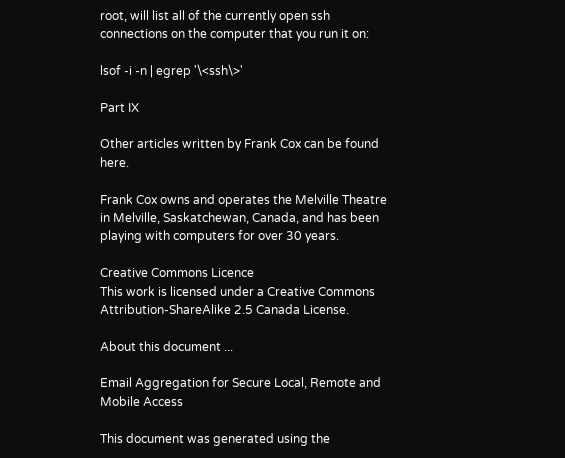root, will list all of the currently open ssh connections on the computer that you run it on:

lsof -i -n | egrep '\<ssh\>'

Part IX

Other articles written by Frank Cox can be found here.

Frank Cox owns and operates the Melville Theatre in Melville, Saskatchewan, Canada, and has been playing with computers for over 30 years.

Creative Commons Licence
This work is licensed under a Creative Commons Attribution-ShareAlike 2.5 Canada License.

About this document ...

Email Aggregation for Secure Local, Remote and Mobile Access

This document was generated using the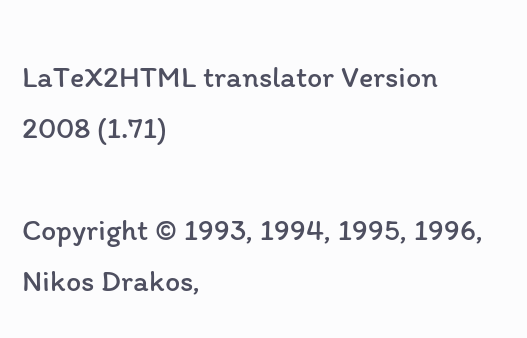LaTeX2HTML translator Version 2008 (1.71)

Copyright © 1993, 1994, 1995, 1996, Nikos Drakos,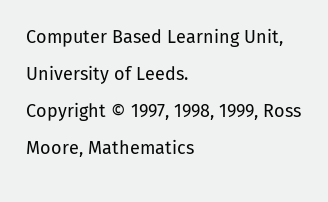Computer Based Learning Unit, University of Leeds.
Copyright © 1997, 1998, 1999, Ross Moore, Mathematics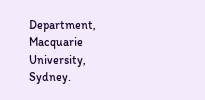Department, Macquarie University, Sydney.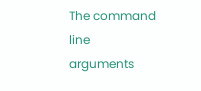The command line arguments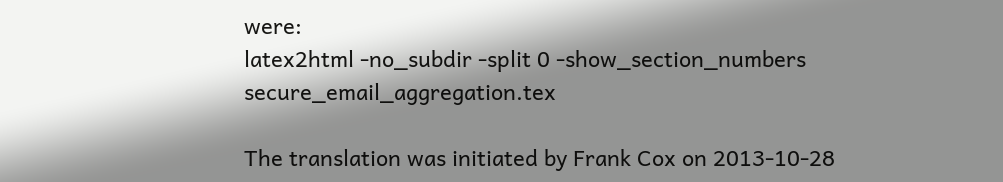were:
latex2html -no_subdir -split 0 -show_section_numbers secure_email_aggregation.tex

The translation was initiated by Frank Cox on 2013-10-28